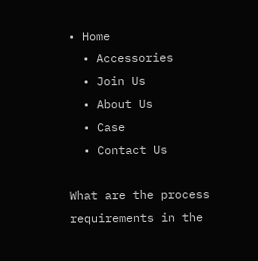• Home
  • Accessories
  • Join Us
  • About Us
  • Case
  • Contact Us

What are the process requirements in the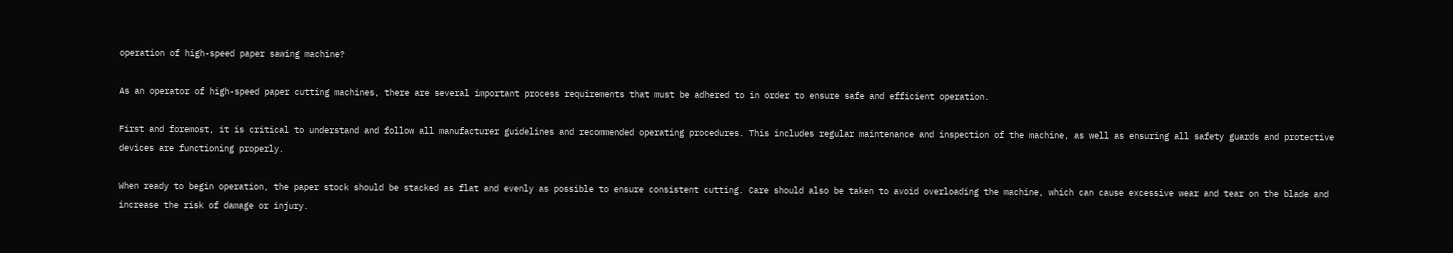operation of high-speed paper sawing machine?

As an operator of high-speed paper cutting machines, there are several important process requirements that must be adhered to in order to ensure safe and efficient operation.

First and foremost, it is critical to understand and follow all manufacturer guidelines and recommended operating procedures. This includes regular maintenance and inspection of the machine, as well as ensuring all safety guards and protective devices are functioning properly.

When ready to begin operation, the paper stock should be stacked as flat and evenly as possible to ensure consistent cutting. Care should also be taken to avoid overloading the machine, which can cause excessive wear and tear on the blade and increase the risk of damage or injury.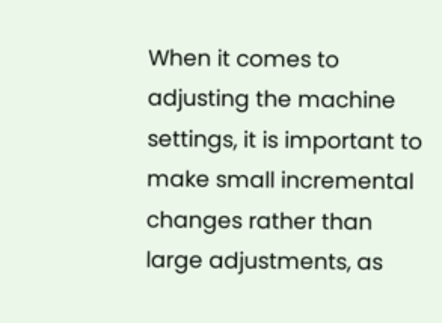When it comes to adjusting the machine settings, it is important to make small incremental changes rather than large adjustments, as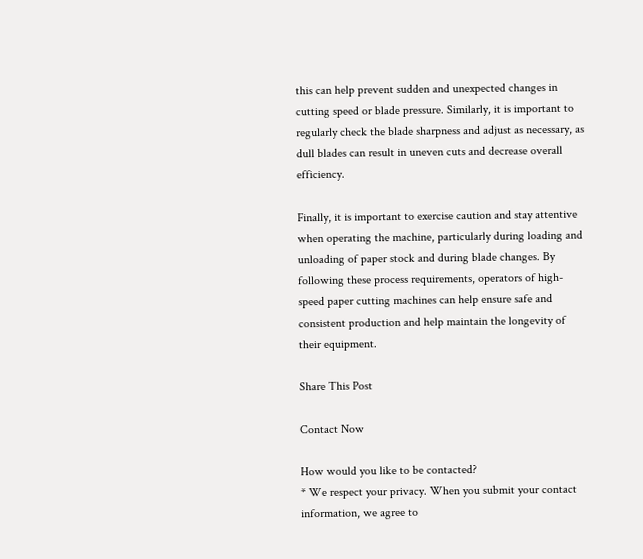this can help prevent sudden and unexpected changes in cutting speed or blade pressure. Similarly, it is important to regularly check the blade sharpness and adjust as necessary, as dull blades can result in uneven cuts and decrease overall efficiency.

Finally, it is important to exercise caution and stay attentive when operating the machine, particularly during loading and unloading of paper stock and during blade changes. By following these process requirements, operators of high-speed paper cutting machines can help ensure safe and consistent production and help maintain the longevity of their equipment.

Share This Post

Contact Now

How would you like to be contacted?
* We respect your privacy. When you submit your contact information, we agree to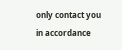only contact you in accordance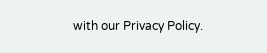with our Privacy Policy.